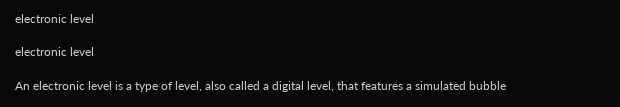electronic level

electronic level

An electronic level is a type of level, also called a digital level, that features a simulated bubble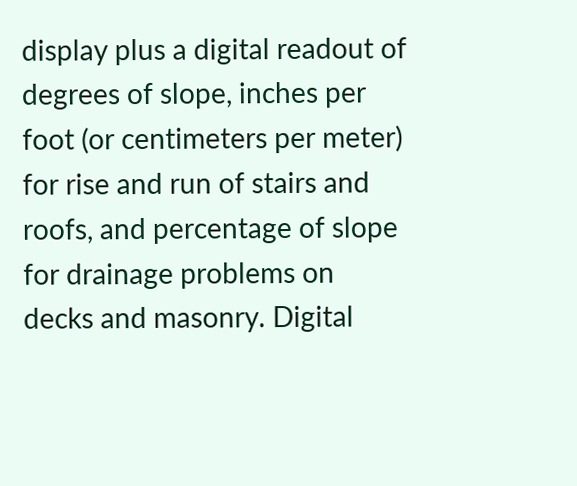display plus a digital readout of degrees of slope, inches per foot (or centimeters per meter) for rise and run of stairs and roofs, and percentage of slope for drainage problems on decks and masonry. Digital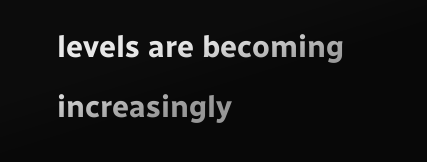levels are becoming increasingly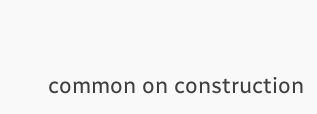common on construction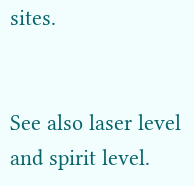sites.


See also laser level and spirit level.